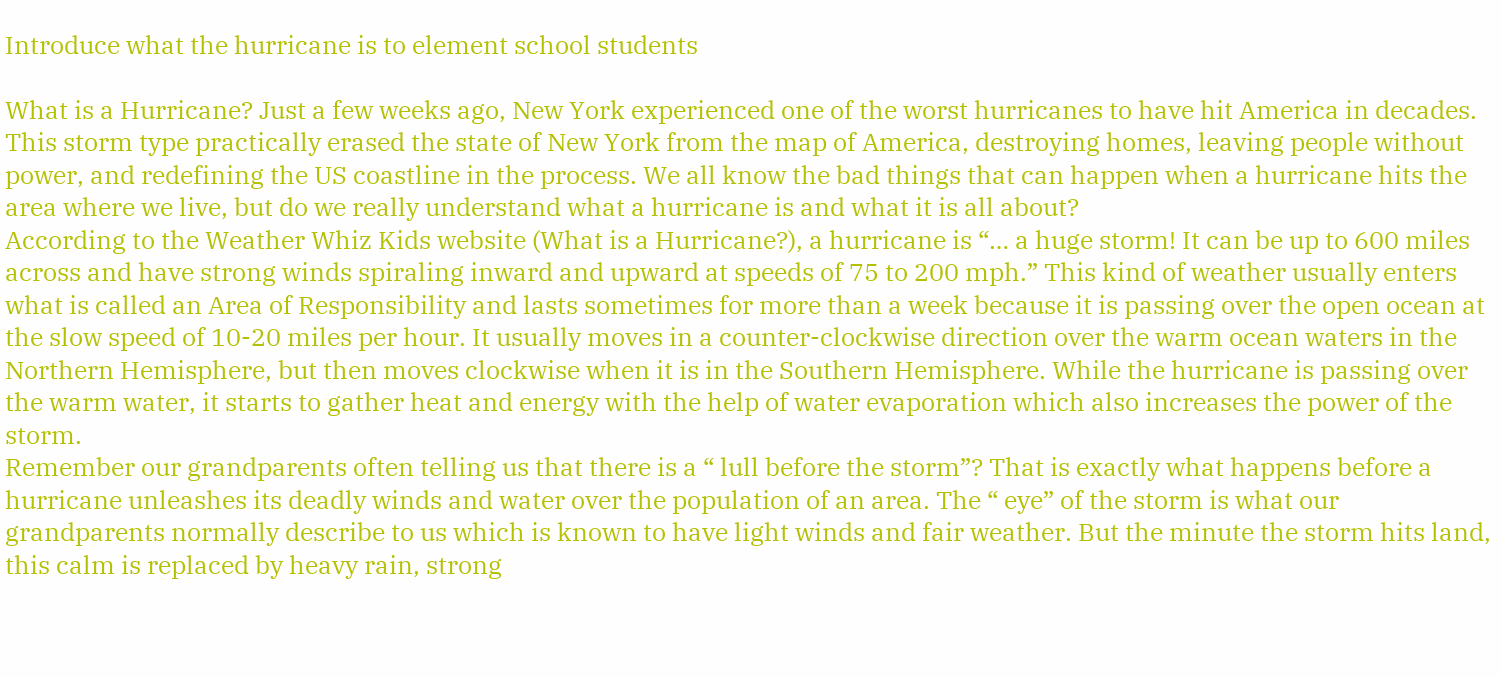Introduce what the hurricane is to element school students

What is a Hurricane? Just a few weeks ago, New York experienced one of the worst hurricanes to have hit America in decades. This storm type practically erased the state of New York from the map of America, destroying homes, leaving people without power, and redefining the US coastline in the process. We all know the bad things that can happen when a hurricane hits the area where we live, but do we really understand what a hurricane is and what it is all about?
According to the Weather Whiz Kids website (What is a Hurricane?), a hurricane is “… a huge storm! It can be up to 600 miles across and have strong winds spiraling inward and upward at speeds of 75 to 200 mph.” This kind of weather usually enters what is called an Area of Responsibility and lasts sometimes for more than a week because it is passing over the open ocean at the slow speed of 10-20 miles per hour. It usually moves in a counter-clockwise direction over the warm ocean waters in the Northern Hemisphere, but then moves clockwise when it is in the Southern Hemisphere. While the hurricane is passing over the warm water, it starts to gather heat and energy with the help of water evaporation which also increases the power of the storm.
Remember our grandparents often telling us that there is a “ lull before the storm”? That is exactly what happens before a hurricane unleashes its deadly winds and water over the population of an area. The “ eye” of the storm is what our grandparents normally describe to us which is known to have light winds and fair weather. But the minute the storm hits land, this calm is replaced by heavy rain, strong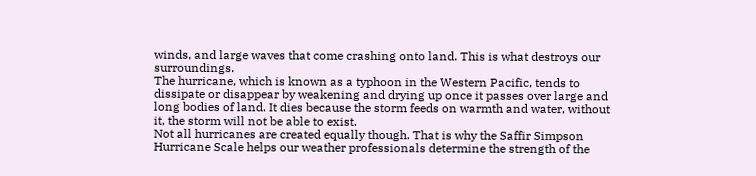winds, and large waves that come crashing onto land. This is what destroys our surroundings.
The hurricane, which is known as a typhoon in the Western Pacific, tends to dissipate or disappear by weakening and drying up once it passes over large and long bodies of land. It dies because the storm feeds on warmth and water, without it, the storm will not be able to exist.
Not all hurricanes are created equally though. That is why the Saffir Simpson Hurricane Scale helps our weather professionals determine the strength of the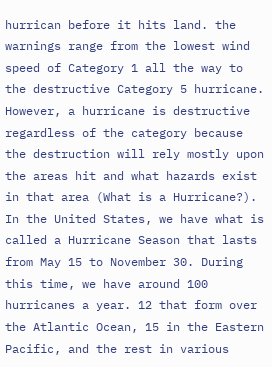hurrican before it hits land. the warnings range from the lowest wind speed of Category 1 all the way to the destructive Category 5 hurricane. However, a hurricane is destructive regardless of the category because the destruction will rely mostly upon the areas hit and what hazards exist in that area (What is a Hurricane?).
In the United States, we have what is called a Hurricane Season that lasts from May 15 to November 30. During this time, we have around 100 hurricanes a year. 12 that form over the Atlantic Ocean, 15 in the Eastern Pacific, and the rest in various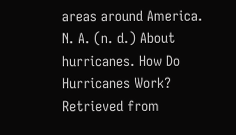areas around America.
N. A. (n. d.) About hurricanes. How Do Hurricanes Work? Retrieved from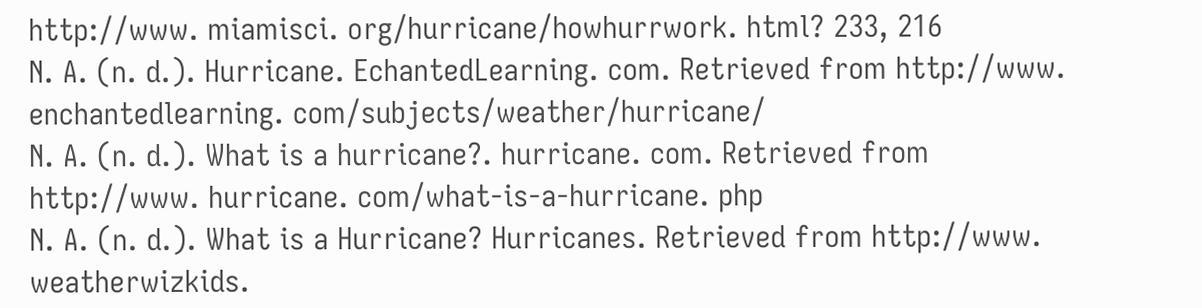http://www. miamisci. org/hurricane/howhurrwork. html? 233, 216
N. A. (n. d.). Hurricane. EchantedLearning. com. Retrieved from http://www. enchantedlearning. com/subjects/weather/hurricane/
N. A. (n. d.). What is a hurricane?. hurricane. com. Retrieved from http://www. hurricane. com/what-is-a-hurricane. php
N. A. (n. d.). What is a Hurricane? Hurricanes. Retrieved from http://www. weatherwizkids.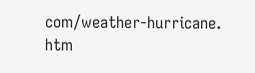com/weather-hurricane. htm